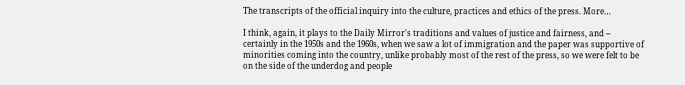The transcripts of the official inquiry into the culture, practices and ethics of the press. More…

I think, again, it plays to the Daily Mirror's traditions and values of justice and fairness, and -- certainly in the 1950s and the 1960s, when we saw a lot of immigration and the paper was supportive of minorities coming into the country, unlike probably most of the rest of the press, so we were felt to be on the side of the underdog and people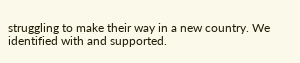struggling to make their way in a new country. We identified with and supported.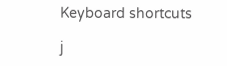Keyboard shortcuts

j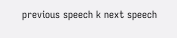previous speech k next speech